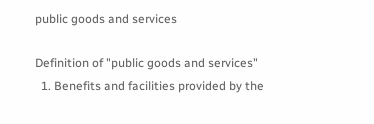public goods and services

Definition of "public goods and services"
  1. Benefits and facilities provided by the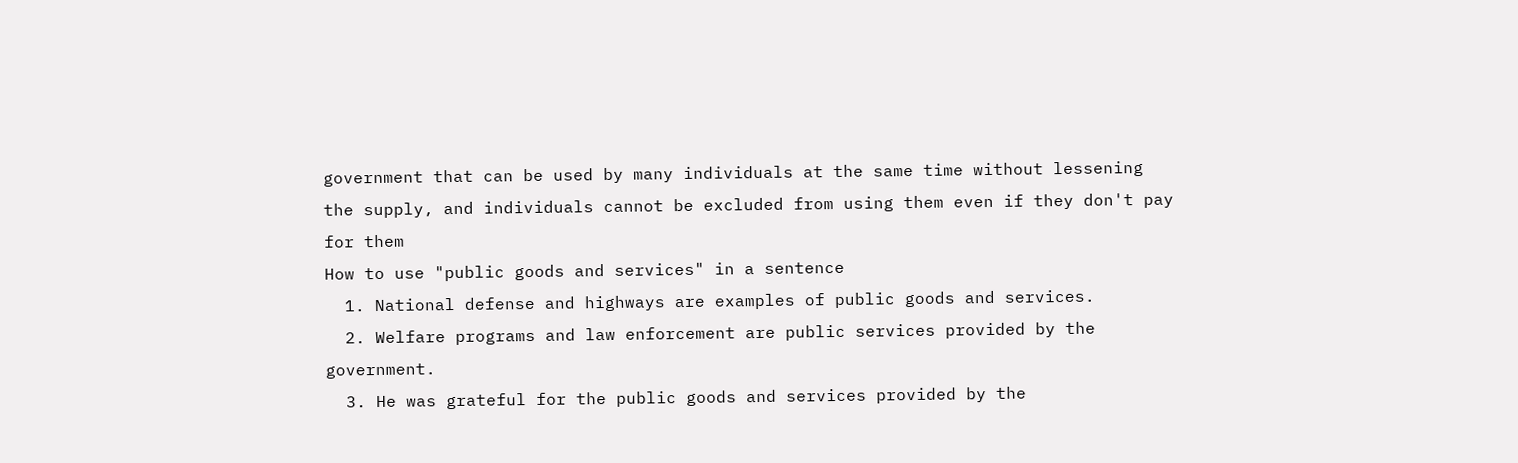government that can be used by many individuals at the same time without lessening the supply, and individuals cannot be excluded from using them even if they don't pay for them
How to use "public goods and services" in a sentence
  1. National defense and highways are examples of public goods and services.
  2. Welfare programs and law enforcement are public services provided by the government.
  3. He was grateful for the public goods and services provided by the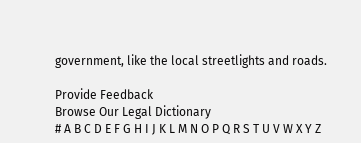government, like the local streetlights and roads.

Provide Feedback
Browse Our Legal Dictionary
# A B C D E F G H I J K L M N O P Q R S T U V W X Y Z